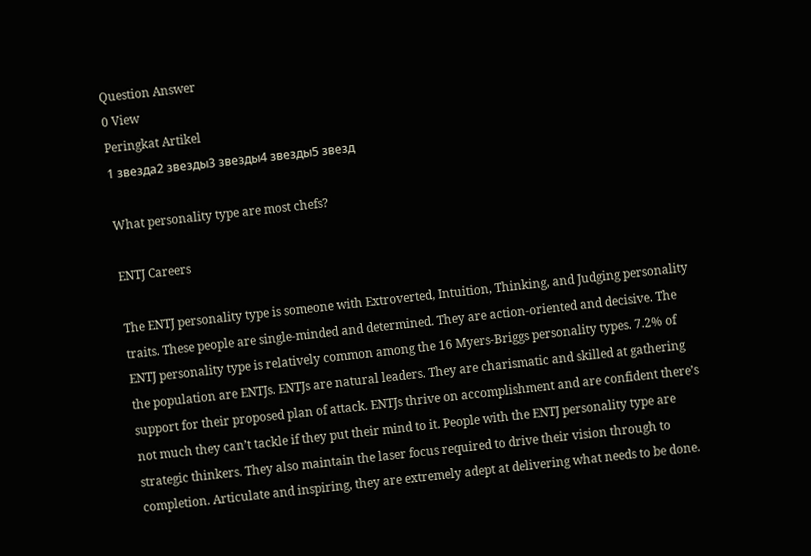Question Answer
0 View
Peringkat Artikel
1 звезда2 звезды3 звезды4 звезды5 звезд

What personality type are most chefs?

ENTJ Careers

The ENTJ personality type is someone with Extroverted, Intuition, Thinking, and Judging personality traits. These people are single-minded and determined. They are action-oriented and decisive. The ENTJ personality type is relatively common among the 16 Myers-Briggs personality types. 7.2% of the population are ENTJs. ENTJs are natural leaders. They are charismatic and skilled at gathering support for their proposed plan of attack. ENTJs thrive on accomplishment and are confident there’s not much they can’t tackle if they put their mind to it. People with the ENTJ personality type are strategic thinkers. They also maintain the laser focus required to drive their vision through to completion. Articulate and inspiring, they are extremely adept at delivering what needs to be done.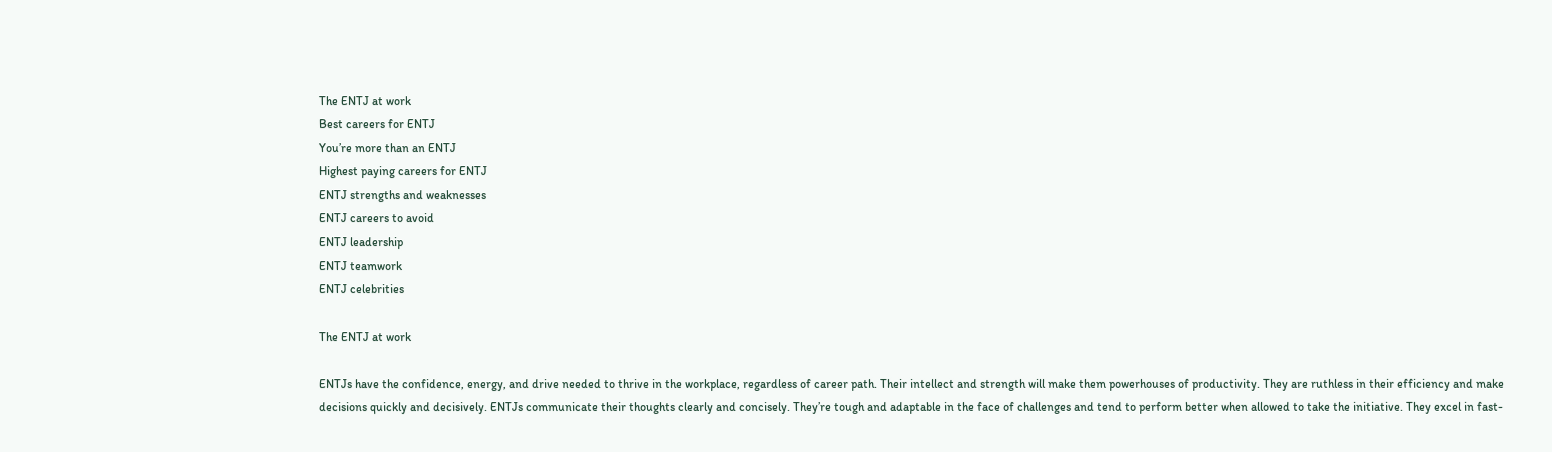The ENTJ at work
Best careers for ENTJ
You’re more than an ENTJ
Highest paying careers for ENTJ
ENTJ strengths and weaknesses
ENTJ careers to avoid
ENTJ leadership
ENTJ teamwork
ENTJ celebrities

The ENTJ at work

ENTJs have the confidence, energy, and drive needed to thrive in the workplace, regardless of career path. Their intellect and strength will make them powerhouses of productivity. They are ruthless in their efficiency and make decisions quickly and decisively. ENTJs communicate their thoughts clearly and concisely. They’re tough and adaptable in the face of challenges and tend to perform better when allowed to take the initiative. They excel in fast-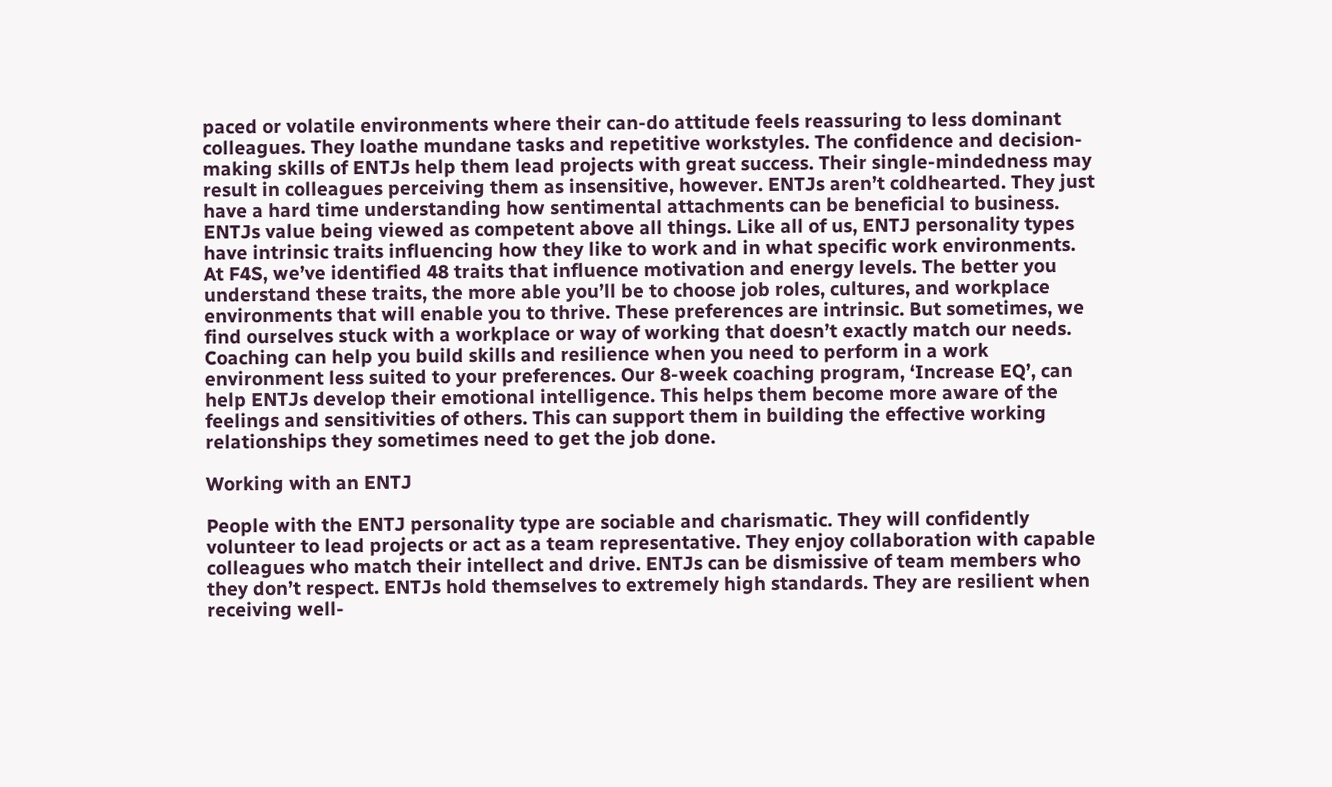paced or volatile environments where their can-do attitude feels reassuring to less dominant colleagues. They loathe mundane tasks and repetitive workstyles. The confidence and decision-making skills of ENTJs help them lead projects with great success. Their single-mindedness may result in colleagues perceiving them as insensitive, however. ENTJs aren’t coldhearted. They just have a hard time understanding how sentimental attachments can be beneficial to business. ENTJs value being viewed as competent above all things. Like all of us, ENTJ personality types have intrinsic traits influencing how they like to work and in what specific work environments. At F4S, we’ve identified 48 traits that influence motivation and energy levels. The better you understand these traits, the more able you’ll be to choose job roles, cultures, and workplace environments that will enable you to thrive. These preferences are intrinsic. But sometimes, we find ourselves stuck with a workplace or way of working that doesn’t exactly match our needs. Coaching can help you build skills and resilience when you need to perform in a work environment less suited to your preferences. Our 8-week coaching program, ‘Increase EQ’, can help ENTJs develop their emotional intelligence. This helps them become more aware of the feelings and sensitivities of others. This can support them in building the effective working relationships they sometimes need to get the job done.

Working with an ENTJ

People with the ENTJ personality type are sociable and charismatic. They will confidently volunteer to lead projects or act as a team representative. They enjoy collaboration with capable colleagues who match their intellect and drive. ENTJs can be dismissive of team members who they don’t respect. ENTJs hold themselves to extremely high standards. They are resilient when receiving well-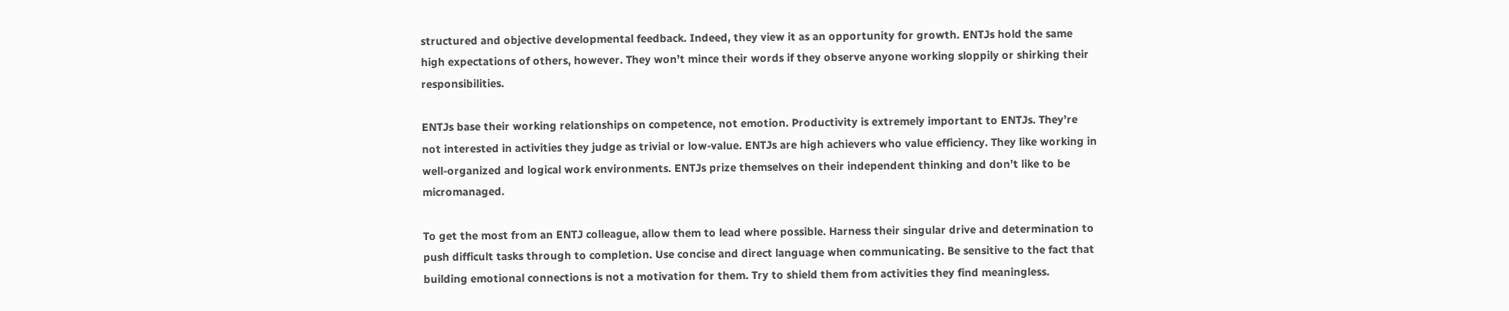structured and objective developmental feedback. Indeed, they view it as an opportunity for growth. ENTJs hold the same high expectations of others, however. They won’t mince their words if they observe anyone working sloppily or shirking their responsibilities.

ENTJs base their working relationships on competence, not emotion. Productivity is extremely important to ENTJs. They’re not interested in activities they judge as trivial or low-value. ENTJs are high achievers who value efficiency. They like working in well-organized and logical work environments. ENTJs prize themselves on their independent thinking and don’t like to be micromanaged.

To get the most from an ENTJ colleague, allow them to lead where possible. Harness their singular drive and determination to push difficult tasks through to completion. Use concise and direct language when communicating. Be sensitive to the fact that building emotional connections is not a motivation for them. Try to shield them from activities they find meaningless.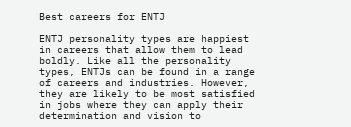Best careers for ENTJ

ENTJ personality types are happiest in careers that allow them to lead boldly. Like all the personality types, ENTJs can be found in a range of careers and industries. However, they are likely to be most satisfied in jobs where they can apply their determination and vision to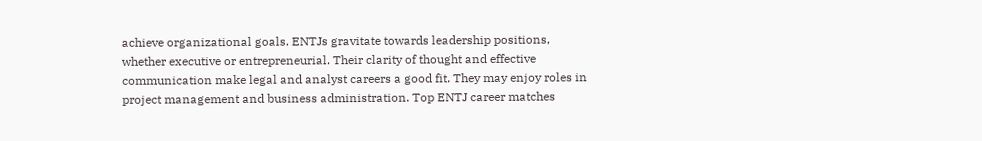achieve organizational goals. ENTJs gravitate towards leadership positions, whether executive or entrepreneurial. Their clarity of thought and effective communication make legal and analyst careers a good fit. They may enjoy roles in project management and business administration. Top ENTJ career matches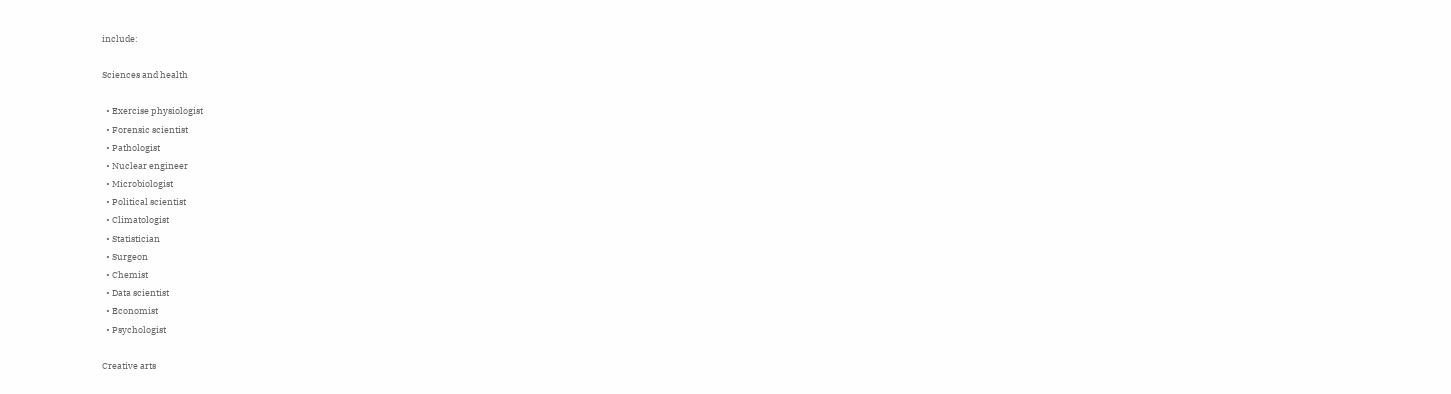include:

Sciences and health

  • Exercise physiologist
  • Forensic scientist
  • Pathologist
  • Nuclear engineer
  • Microbiologist
  • Political scientist
  • Climatologist
  • Statistician
  • Surgeon
  • Chemist
  • Data scientist
  • Economist
  • Psychologist

Creative arts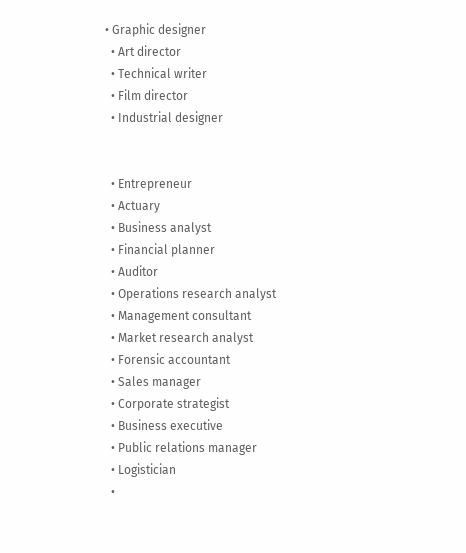• Graphic designer
  • Art director
  • Technical writer
  • Film director
  • Industrial designer


  • Entrepreneur
  • Actuary
  • Business analyst
  • Financial planner
  • Auditor
  • Operations research analyst
  • Management consultant
  • Market research analyst
  • Forensic accountant
  • Sales manager
  • Corporate strategist
  • Business executive
  • Public relations manager
  • Logistician
  •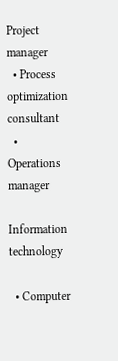Project manager
  • Process optimization consultant
  • Operations manager

Information technology

  • Computer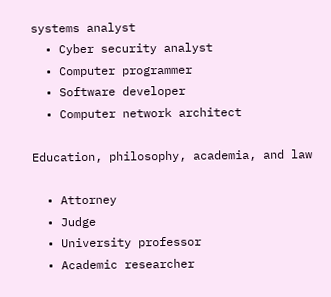systems analyst
  • Cyber security analyst
  • Computer programmer
  • Software developer
  • Computer network architect

Education, philosophy, academia, and law

  • Attorney
  • Judge
  • University professor
  • Academic researcher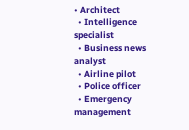• Architect
  • Intelligence specialist
  • Business news analyst
  • Airline pilot
  • Police officer
  • Emergency management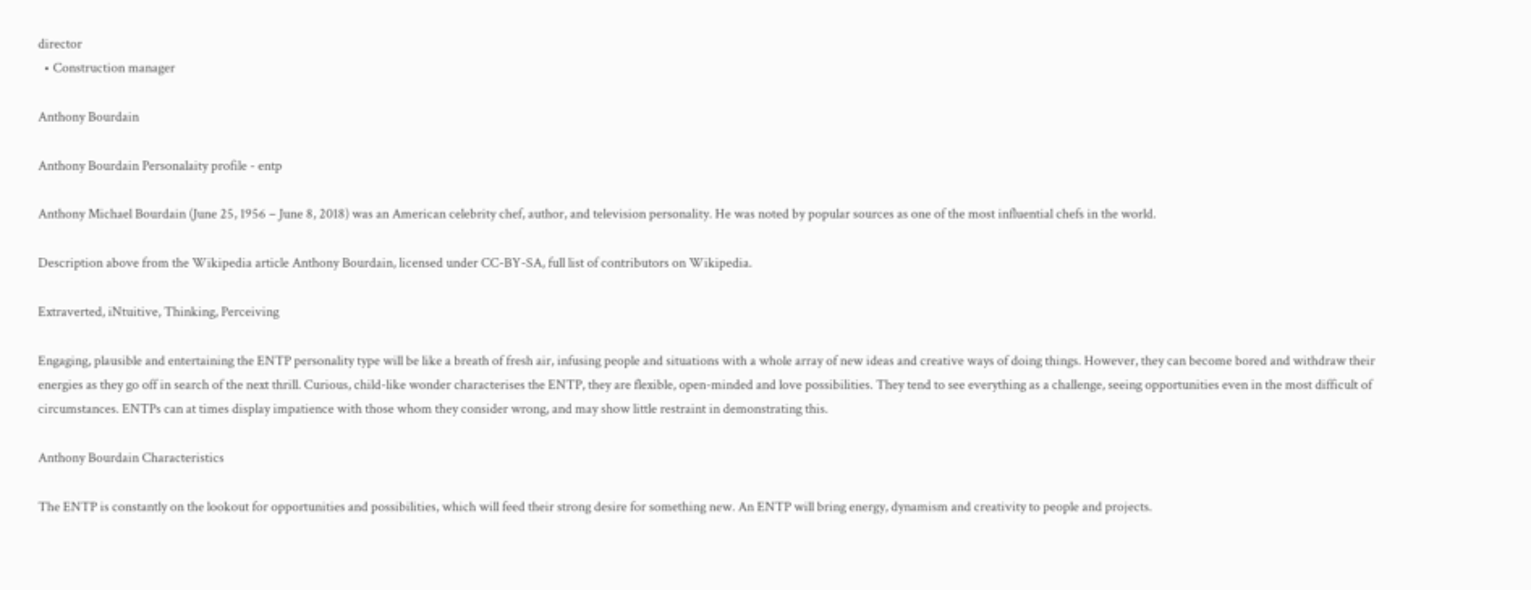director
  • Construction manager

Anthony Bourdain

Anthony Bourdain Personalaity profile - entp

Anthony Michael Bourdain (June 25, 1956 – June 8, 2018) was an American celebrity chef, author, and television personality. He was noted by popular sources as one of the most influential chefs in the world.

Description above from the Wikipedia article Anthony Bourdain, licensed under CC-BY-SA, full list of contributors on Wikipedia.

Extraverted, iNtuitive, Thinking, Perceiving

Engaging, plausible and entertaining the ENTP personality type will be like a breath of fresh air, infusing people and situations with a whole array of new ideas and creative ways of doing things. However, they can become bored and withdraw their energies as they go off in search of the next thrill. Curious, child-like wonder characterises the ENTP, they are flexible, open-minded and love possibilities. They tend to see everything as a challenge, seeing opportunities even in the most difficult of circumstances. ENTPs can at times display impatience with those whom they consider wrong, and may show little restraint in demonstrating this.

Anthony Bourdain Characteristics

The ENTP is constantly on the lookout for opportunities and possibilities, which will feed their strong desire for something new. An ENTP will bring energy, dynamism and creativity to people and projects.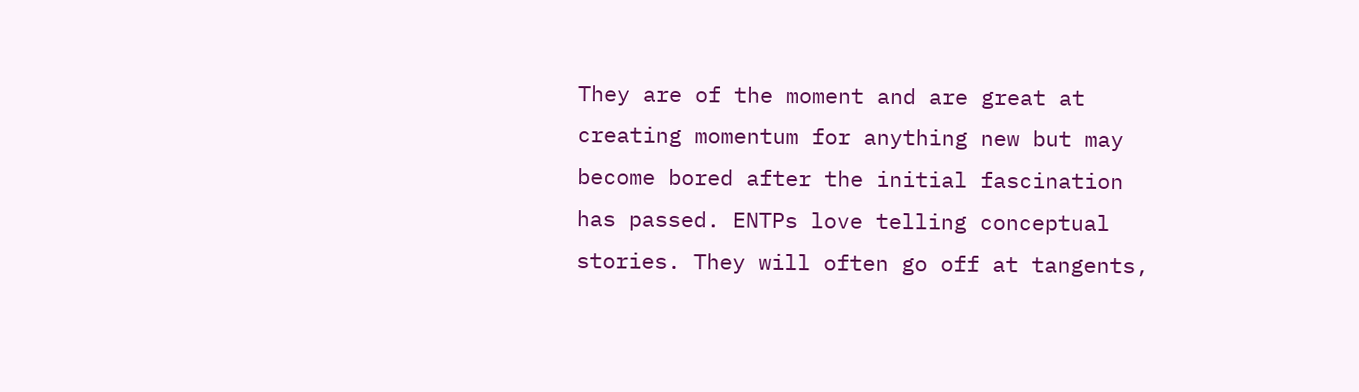They are of the moment and are great at creating momentum for anything new but may become bored after the initial fascination has passed. ENTPs love telling conceptual stories. They will often go off at tangents,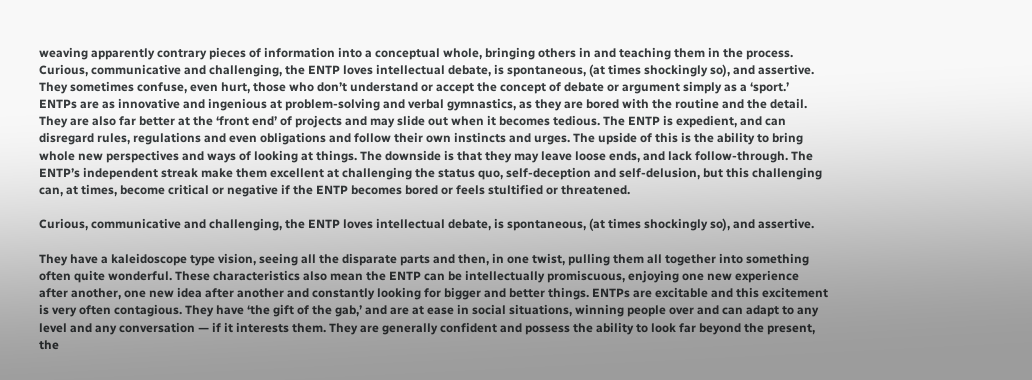weaving apparently contrary pieces of information into a conceptual whole, bringing others in and teaching them in the process. Curious, communicative and challenging, the ENTP loves intellectual debate, is spontaneous, (at times shockingly so), and assertive. They sometimes confuse, even hurt, those who don’t understand or accept the concept of debate or argument simply as a ‘sport.’ ENTPs are as innovative and ingenious at problem-solving and verbal gymnastics, as they are bored with the routine and the detail. They are also far better at the ‘front end’ of projects and may slide out when it becomes tedious. The ENTP is expedient, and can disregard rules, regulations and even obligations and follow their own instincts and urges. The upside of this is the ability to bring whole new perspectives and ways of looking at things. The downside is that they may leave loose ends, and lack follow-through. The ENTP’s independent streak make them excellent at challenging the status quo, self-deception and self-delusion, but this challenging can, at times, become critical or negative if the ENTP becomes bored or feels stultified or threatened.

Curious, communicative and challenging, the ENTP loves intellectual debate, is spontaneous, (at times shockingly so), and assertive.

They have a kaleidoscope type vision, seeing all the disparate parts and then, in one twist, pulling them all together into something often quite wonderful. These characteristics also mean the ENTP can be intellectually promiscuous, enjoying one new experience after another, one new idea after another and constantly looking for bigger and better things. ENTPs are excitable and this excitement is very often contagious. They have ‘the gift of the gab,’ and are at ease in social situations, winning people over and can adapt to any level and any conversation — if it interests them. They are generally confident and possess the ability to look far beyond the present, the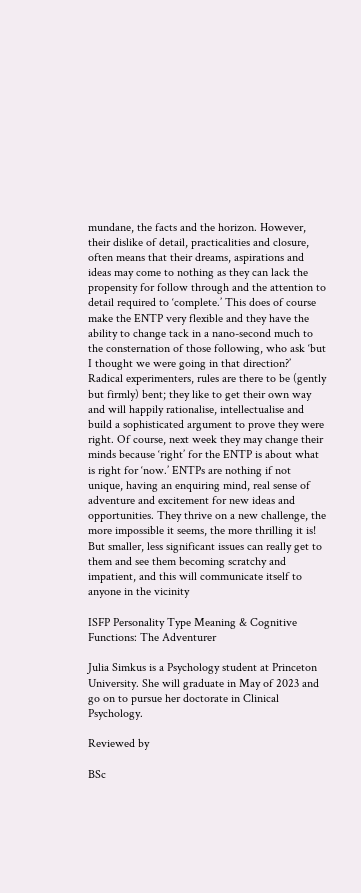mundane, the facts and the horizon. However, their dislike of detail, practicalities and closure, often means that their dreams, aspirations and ideas may come to nothing as they can lack the propensity for follow through and the attention to detail required to ‘complete.’ This does of course make the ENTP very flexible and they have the ability to change tack in a nano-second much to the consternation of those following, who ask ‘but I thought we were going in that direction?’ Radical experimenters, rules are there to be (gently but firmly) bent; they like to get their own way and will happily rationalise, intellectualise and build a sophisticated argument to prove they were right. Of course, next week they may change their minds because ‘right’ for the ENTP is about what is right for ‘now.’ ENTPs are nothing if not unique, having an enquiring mind, real sense of adventure and excitement for new ideas and opportunities. They thrive on a new challenge, the more impossible it seems, the more thrilling it is! But smaller, less significant issues can really get to them and see them becoming scratchy and impatient, and this will communicate itself to anyone in the vicinity

ISFP Personality Type Meaning & Cognitive Functions: The Adventurer

Julia Simkus is a Psychology student at Princeton University. She will graduate in May of 2023 and go on to pursue her doctorate in Clinical Psychology.

Reviewed by

BSc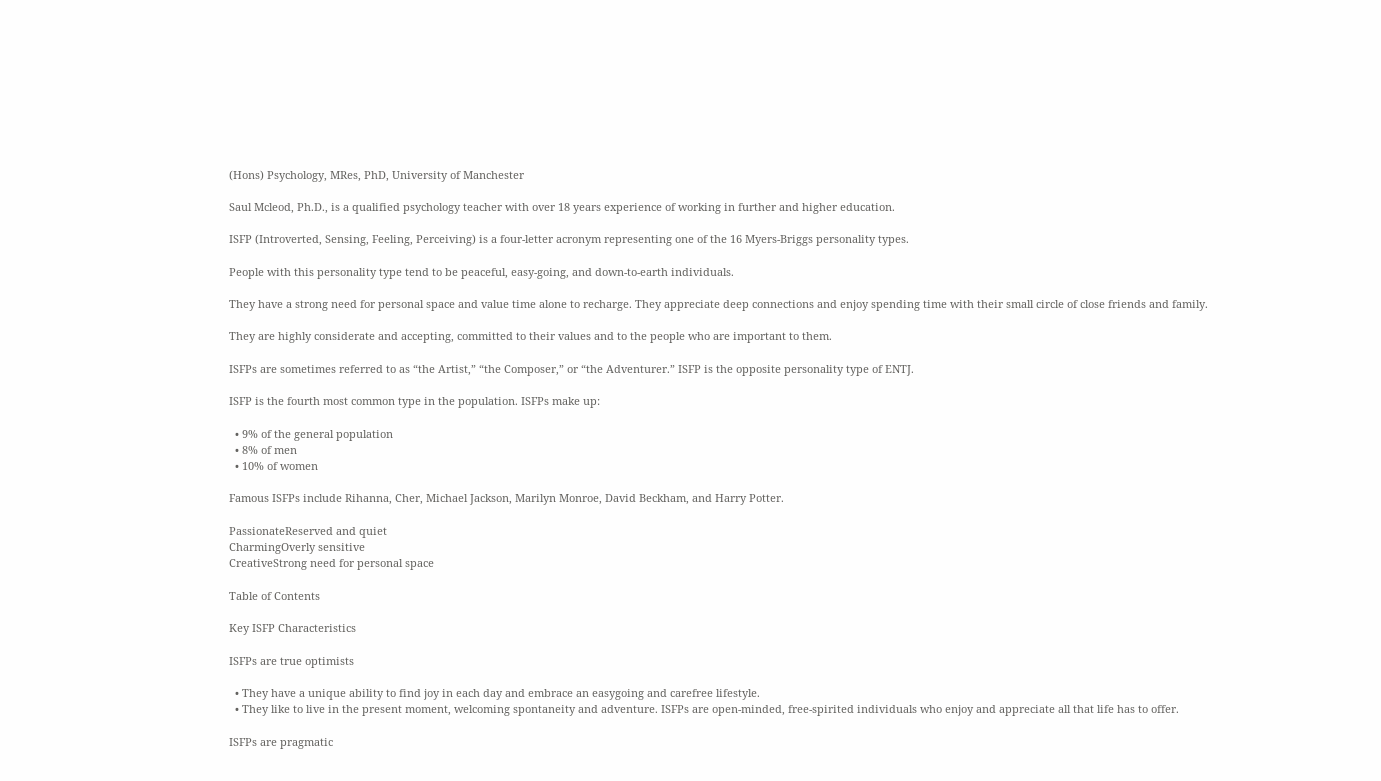(Hons) Psychology, MRes, PhD, University of Manchester

Saul Mcleod, Ph.D., is a qualified psychology teacher with over 18 years experience of working in further and higher education.

ISFP (Introverted, Sensing, Feeling, Perceiving) is a four-letter acronym representing one of the 16 Myers-Briggs personality types.

People with this personality type tend to be peaceful, easy-going, and down-to-earth individuals.

They have a strong need for personal space and value time alone to recharge. They appreciate deep connections and enjoy spending time with their small circle of close friends and family.

They are highly considerate and accepting, committed to their values and to the people who are important to them.

ISFPs are sometimes referred to as “the Artist,” “the Composer,” or “the Adventurer.” ISFP is the opposite personality type of ENTJ.

ISFP is the fourth most common type in the population. ISFPs make up:

  • 9% of the general population
  • 8% of men
  • 10% of women

Famous ISFPs include Rihanna, Cher, Michael Jackson, Marilyn Monroe, David Beckham, and Harry Potter.

PassionateReserved and quiet
CharmingOverly sensitive
CreativeStrong need for personal space

Table of Contents

Key ISFP Characteristics

ISFPs are true optimists

  • They have a unique ability to find joy in each day and embrace an easygoing and carefree lifestyle.
  • They like to live in the present moment, welcoming spontaneity and adventure. ISFPs are open-minded, free-spirited individuals who enjoy and appreciate all that life has to offer.

ISFPs are pragmatic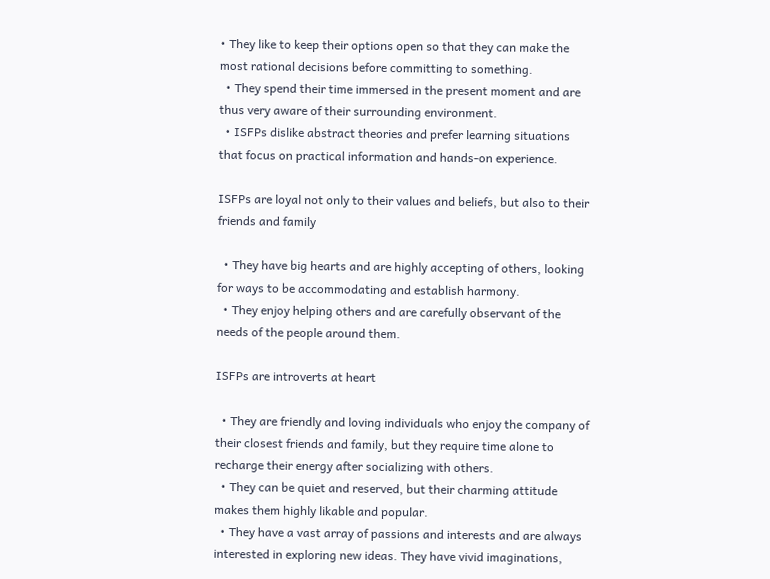• They like to keep their options open so that they can make the most rational decisions before committing to something.
  • They spend their time immersed in the present moment and are thus very aware of their surrounding environment.
  • ISFPs dislike abstract theories and prefer learning situations that focus on practical information and hands-on experience.

ISFPs are loyal not only to their values and beliefs, but also to their friends and family

  • They have big hearts and are highly accepting of others, looking for ways to be accommodating and establish harmony.
  • They enjoy helping others and are carefully observant of the needs of the people around them.

ISFPs are introverts at heart

  • They are friendly and loving individuals who enjoy the company of their closest friends and family, but they require time alone to recharge their energy after socializing with others.
  • They can be quiet and reserved, but their charming attitude makes them highly likable and popular.
  • They have a vast array of passions and interests and are always interested in exploring new ideas. They have vivid imaginations,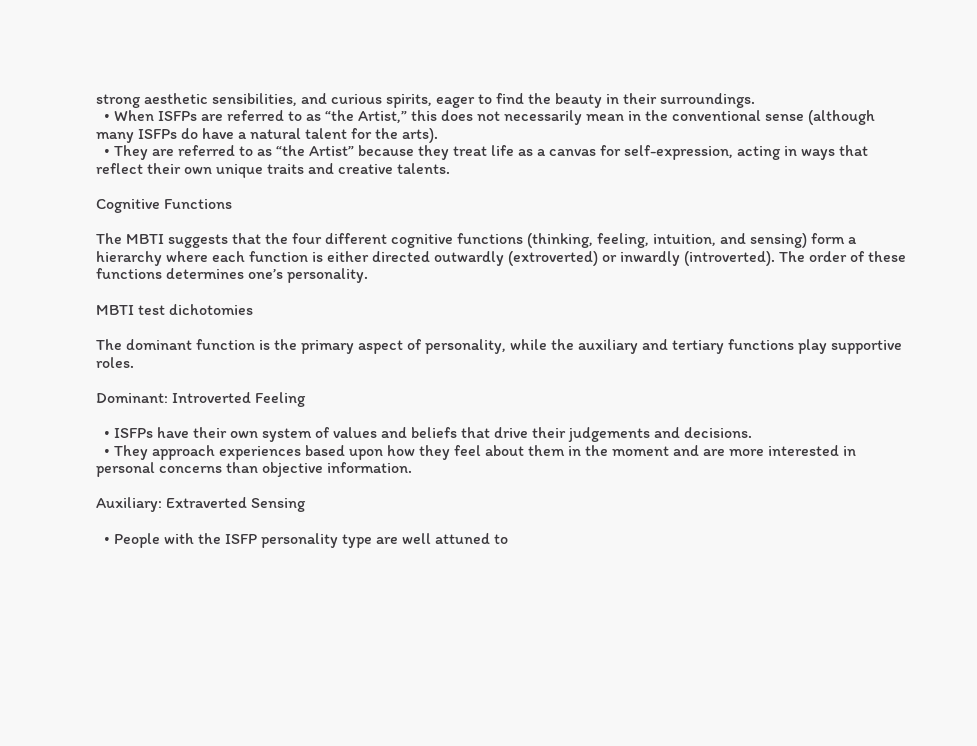strong aesthetic sensibilities, and curious spirits, eager to find the beauty in their surroundings.
  • When ISFPs are referred to as “the Artist,” this does not necessarily mean in the conventional sense (although many ISFPs do have a natural talent for the arts).
  • They are referred to as “the Artist” because they treat life as a canvas for self-expression, acting in ways that reflect their own unique traits and creative talents.

Cognitive Functions

The MBTI suggests that the four different cognitive functions (thinking, feeling, intuition, and sensing) form a hierarchy where each function is either directed outwardly (extroverted) or inwardly (introverted). The order of these functions determines one’s personality.

MBTI test dichotomies

The dominant function is the primary aspect of personality, while the auxiliary and tertiary functions play supportive roles.

Dominant: Introverted Feeling

  • ISFPs have their own system of values and beliefs that drive their judgements and decisions.
  • They approach experiences based upon how they feel about them in the moment and are more interested in personal concerns than objective information.

Auxiliary: Extraverted Sensing

  • People with the ISFP personality type are well attuned to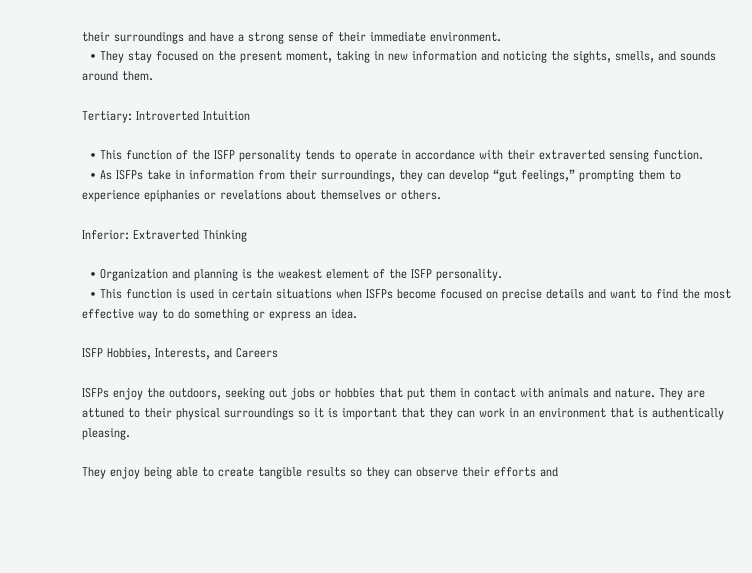their surroundings and have a strong sense of their immediate environment.
  • They stay focused on the present moment, taking in new information and noticing the sights, smells, and sounds around them.

Tertiary: Introverted Intuition

  • This function of the ISFP personality tends to operate in accordance with their extraverted sensing function.
  • As ISFPs take in information from their surroundings, they can develop “gut feelings,” prompting them to experience epiphanies or revelations about themselves or others.

Inferior: Extraverted Thinking

  • Organization and planning is the weakest element of the ISFP personality.
  • This function is used in certain situations when ISFPs become focused on precise details and want to find the most effective way to do something or express an idea.

ISFP Hobbies, Interests, and Careers

ISFPs enjoy the outdoors, seeking out jobs or hobbies that put them in contact with animals and nature. They are attuned to their physical surroundings so it is important that they can work in an environment that is authentically pleasing.

They enjoy being able to create tangible results so they can observe their efforts and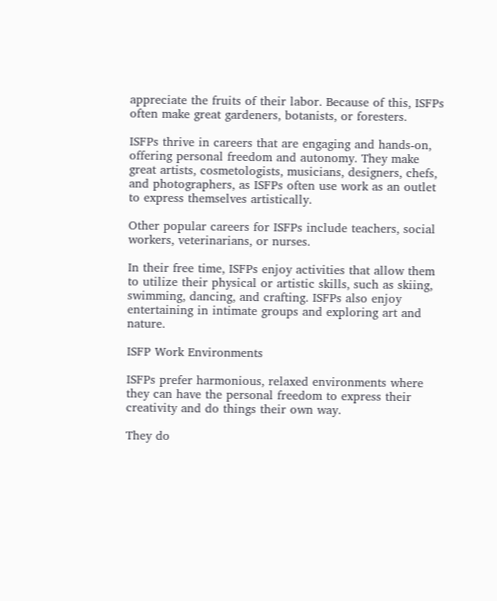appreciate the fruits of their labor. Because of this, ISFPs often make great gardeners, botanists, or foresters.

ISFPs thrive in careers that are engaging and hands-on, offering personal freedom and autonomy. They make great artists, cosmetologists, musicians, designers, chefs, and photographers, as ISFPs often use work as an outlet to express themselves artistically.

Other popular careers for ISFPs include teachers, social workers, veterinarians, or nurses.

In their free time, ISFPs enjoy activities that allow them to utilize their physical or artistic skills, such as skiing, swimming, dancing, and crafting. ISFPs also enjoy entertaining in intimate groups and exploring art and nature.

ISFP Work Environments

ISFPs prefer harmonious, relaxed environments where they can have the personal freedom to express their creativity and do things their own way.

They do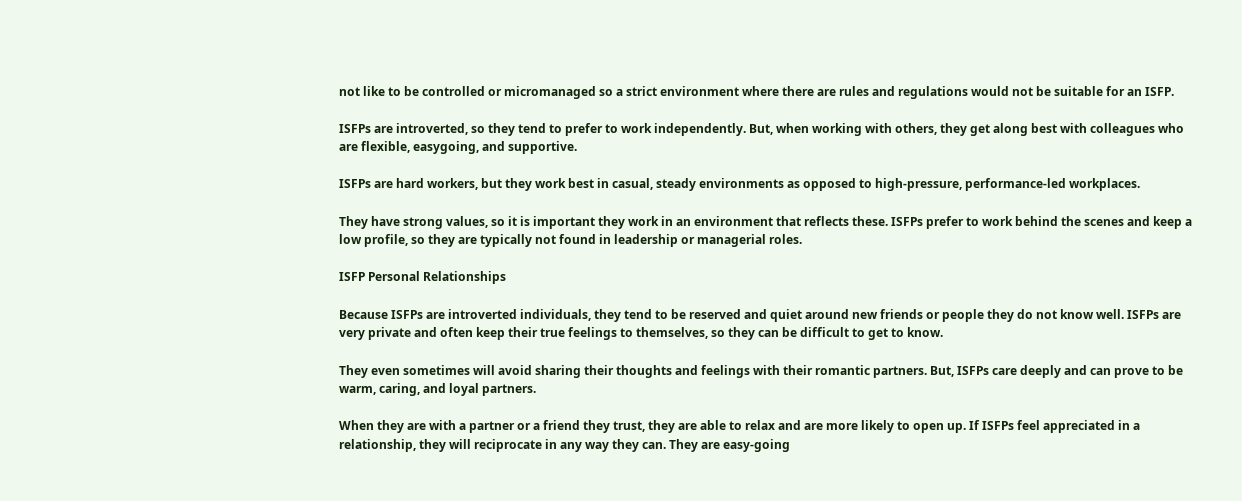not like to be controlled or micromanaged so a strict environment where there are rules and regulations would not be suitable for an ISFP.

ISFPs are introverted, so they tend to prefer to work independently. But, when working with others, they get along best with colleagues who are flexible, easygoing, and supportive.

ISFPs are hard workers, but they work best in casual, steady environments as opposed to high-pressure, performance-led workplaces.

They have strong values, so it is important they work in an environment that reflects these. ISFPs prefer to work behind the scenes and keep a low profile, so they are typically not found in leadership or managerial roles.

ISFP Personal Relationships

Because ISFPs are introverted individuals, they tend to be reserved and quiet around new friends or people they do not know well. ISFPs are very private and often keep their true feelings to themselves, so they can be difficult to get to know.

They even sometimes will avoid sharing their thoughts and feelings with their romantic partners. But, ISFPs care deeply and can prove to be warm, caring, and loyal partners.

When they are with a partner or a friend they trust, they are able to relax and are more likely to open up. If ISFPs feel appreciated in a relationship, they will reciprocate in any way they can. They are easy-going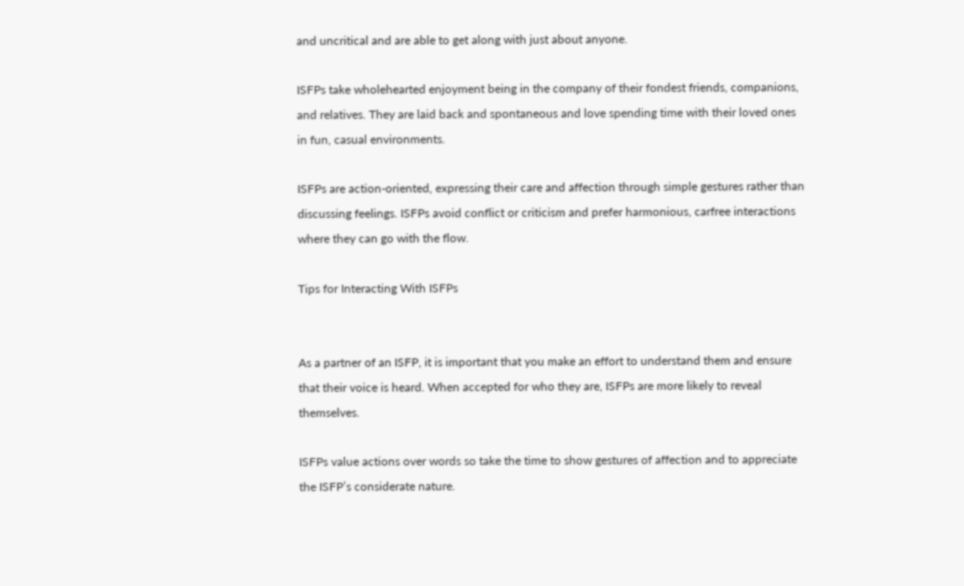and uncritical and are able to get along with just about anyone.

ISFPs take wholehearted enjoyment being in the company of their fondest friends, companions, and relatives. They are laid back and spontaneous and love spending time with their loved ones in fun, casual environments.

ISFPs are action-oriented, expressing their care and affection through simple gestures rather than discussing feelings. ISFPs avoid conflict or criticism and prefer harmonious, carfree interactions where they can go with the flow.

Tips for Interacting With ISFPs


As a partner of an ISFP, it is important that you make an effort to understand them and ensure that their voice is heard. When accepted for who they are, ISFPs are more likely to reveal themselves.

ISFPs value actions over words so take the time to show gestures of affection and to appreciate the ISFP’s considerate nature.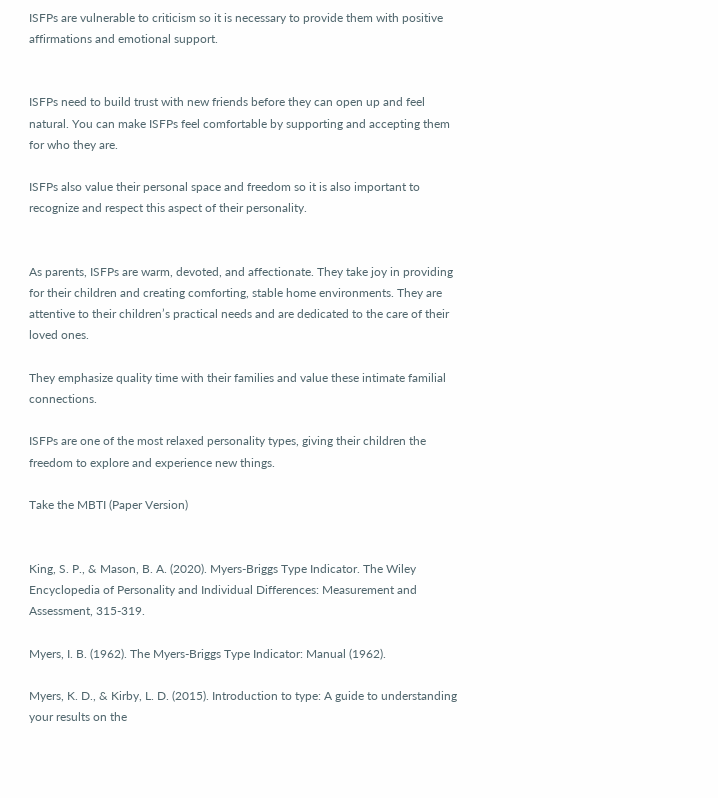ISFPs are vulnerable to criticism so it is necessary to provide them with positive affirmations and emotional support.


ISFPs need to build trust with new friends before they can open up and feel natural. You can make ISFPs feel comfortable by supporting and accepting them for who they are.

ISFPs also value their personal space and freedom so it is also important to recognize and respect this aspect of their personality.


As parents, ISFPs are warm, devoted, and affectionate. They take joy in providing for their children and creating comforting, stable home environments. They are attentive to their children’s practical needs and are dedicated to the care of their loved ones.

They emphasize quality time with their families and value these intimate familial connections.

ISFPs are one of the most relaxed personality types, giving their children the freedom to explore and experience new things.

Take the MBTI (Paper Version)


King, S. P., & Mason, B. A. (2020). Myers‐Briggs Type Indicator. The Wiley Encyclopedia of Personality and Individual Differences: Measurement and Assessment, 315-319.

Myers, I. B. (1962). The Myers-Briggs Type Indicator: Manual (1962).

Myers, K. D., & Kirby, L. D. (2015). Introduction to type: A guide to understanding your results on the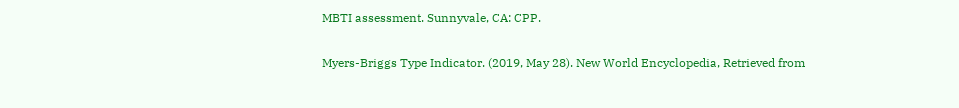MBTI assessment. Sunnyvale, CA: CPP.

Myers-Briggs Type Indicator. (2019, May 28). New World Encyclopedia, Retrieved from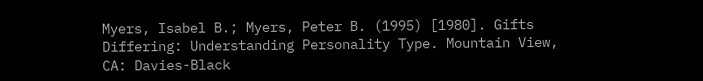Myers, Isabel B.; Myers, Peter B. (1995) [1980]. Gifts Differing: Understanding Personality Type. Mountain View, CA: Davies-Black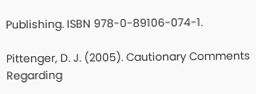Publishing. ISBN 978-0-89106-074-1.

Pittenger, D. J. (2005). Cautionary Comments Regarding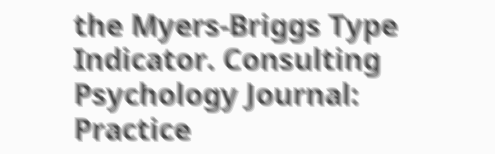the Myers-Briggs Type Indicator. Consulting Psychology Journal: Practice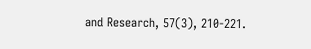and Research, 57(3), 210-221.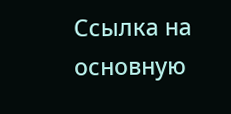Ссылка на основную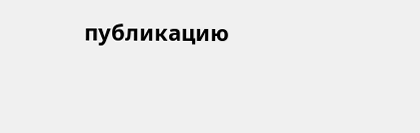публикацию